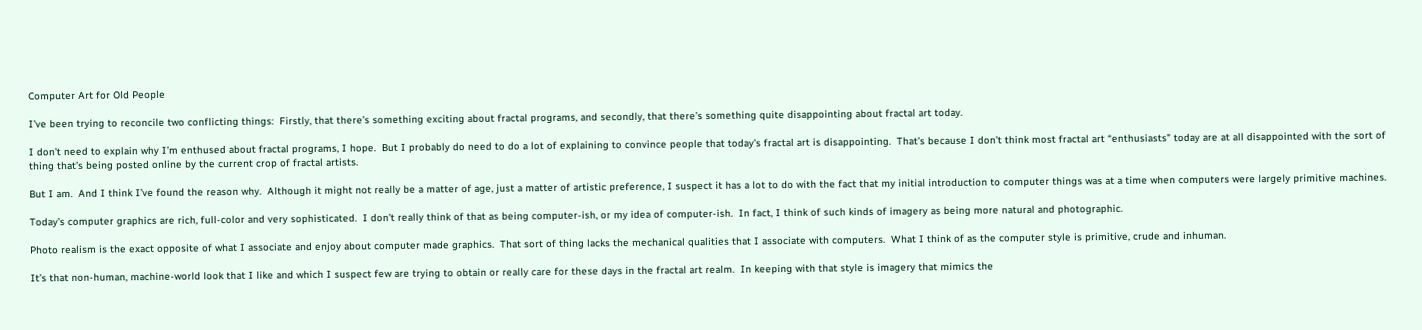Computer Art for Old People

I’ve been trying to reconcile two conflicting things:  Firstly, that there’s something exciting about fractal programs, and secondly, that there’s something quite disappointing about fractal art today.

I don’t need to explain why I’m enthused about fractal programs, I hope.  But I probably do need to do a lot of explaining to convince people that today’s fractal art is disappointing.  That’s because I don’t think most fractal art “enthusiasts” today are at all disappointed with the sort of thing that’s being posted online by the current crop of fractal artists.

But I am.  And I think I’ve found the reason why.  Although it might not really be a matter of age, just a matter of artistic preference, I suspect it has a lot to do with the fact that my initial introduction to computer things was at a time when computers were largely primitive machines.

Today’s computer graphics are rich, full-color and very sophisticated.  I don’t really think of that as being computer-ish, or my idea of computer-ish.  In fact, I think of such kinds of imagery as being more natural and photographic.

Photo realism is the exact opposite of what I associate and enjoy about computer made graphics.  That sort of thing lacks the mechanical qualities that I associate with computers.  What I think of as the computer style is primitive, crude and inhuman.

It’s that non-human, machine-world look that I like and which I suspect few are trying to obtain or really care for these days in the fractal art realm.  In keeping with that style is imagery that mimics the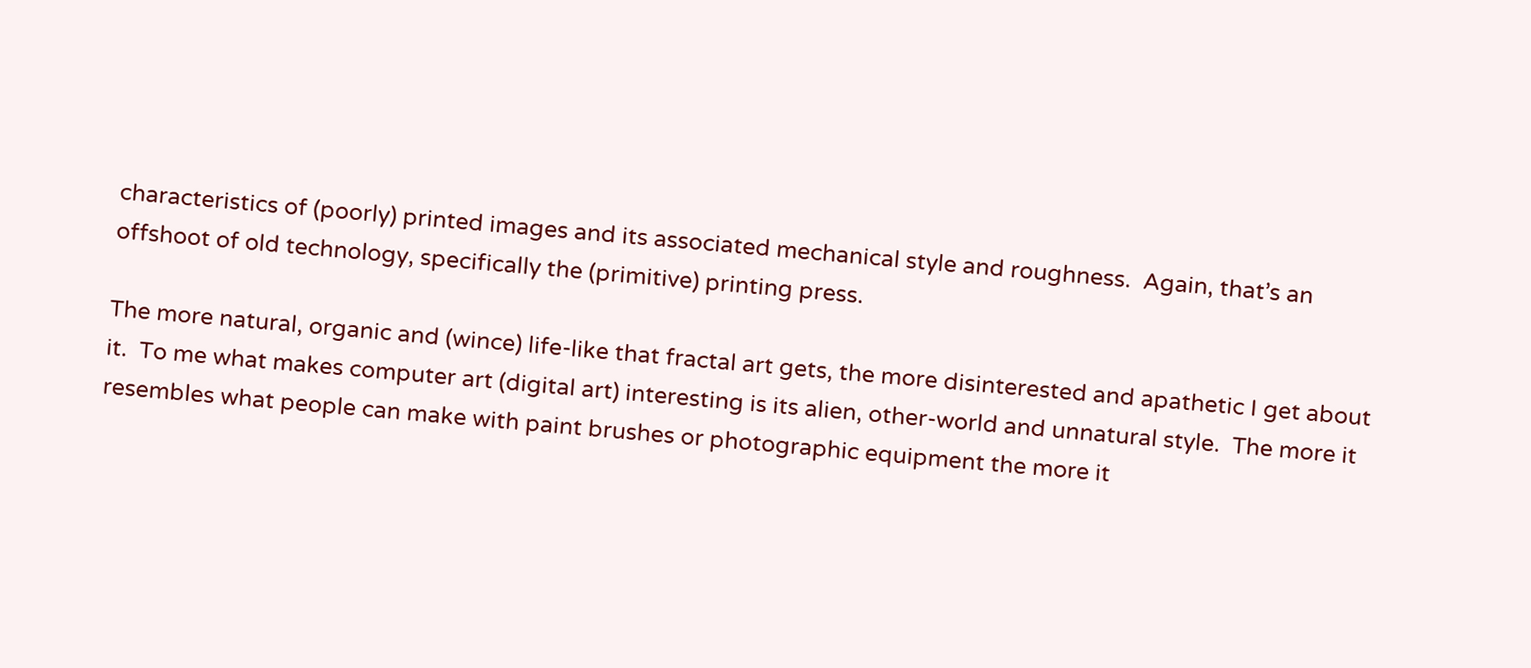characteristics of (poorly) printed images and its associated mechanical style and roughness.  Again, that’s an offshoot of old technology, specifically the (primitive) printing press.

The more natural, organic and (wince) life-like that fractal art gets, the more disinterested and apathetic I get about it.  To me what makes computer art (digital art) interesting is its alien, other-world and unnatural style.  The more it resembles what people can make with paint brushes or photographic equipment the more it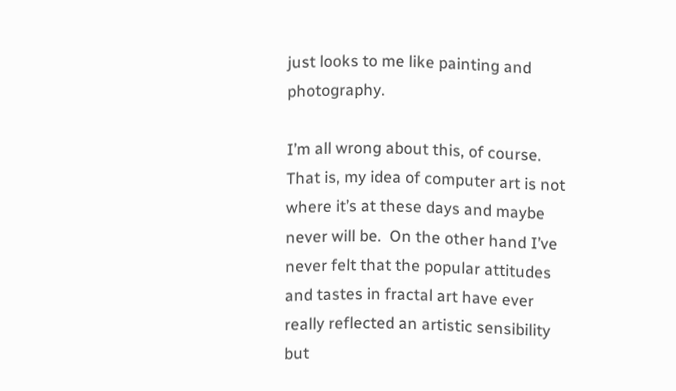just looks to me like painting and photography.

I’m all wrong about this, of course.  That is, my idea of computer art is not where it’s at these days and maybe never will be.  On the other hand I’ve never felt that the popular attitudes and tastes in fractal art have ever really reflected an artistic sensibility but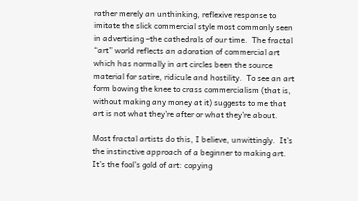rather merely an unthinking, reflexive response to imitate the slick commercial style most commonly seen in advertising –the cathedrals of our time.  The fractal “art” world reflects an adoration of commercial art which has normally in art circles been the source material for satire, ridicule and hostility.  To see an art form bowing the knee to crass commercialism (that is, without making any money at it) suggests to me that art is not what they’re after or what they’re about.

Most fractal artists do this, I believe, unwittingly.  It’s the instinctive approach of a beginner to making art.  It’s the fool’s gold of art: copying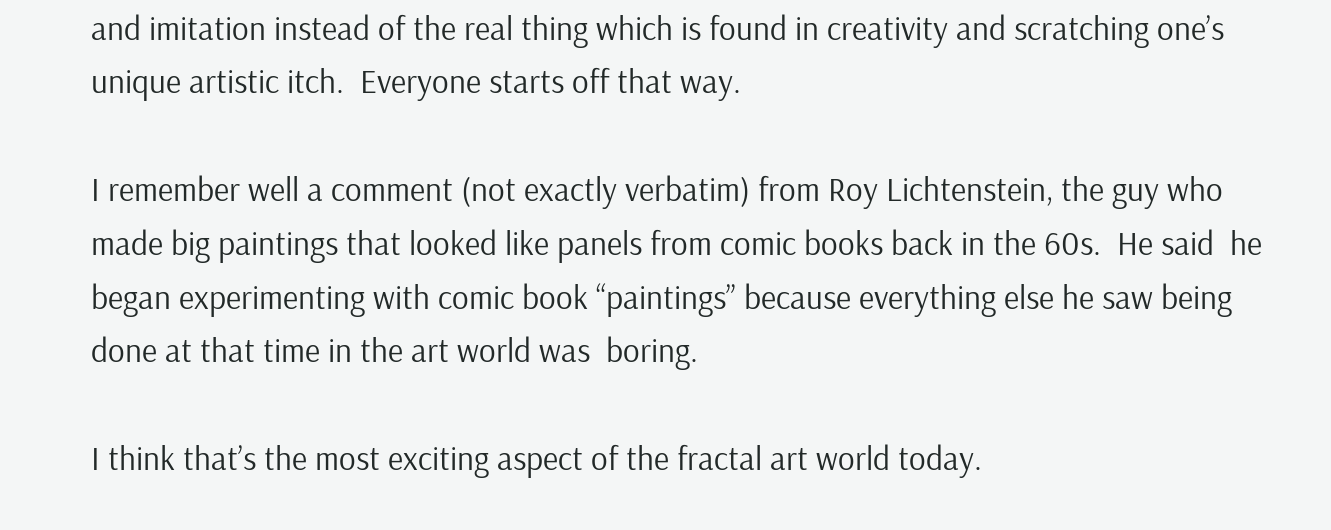and imitation instead of the real thing which is found in creativity and scratching one’s unique artistic itch.  Everyone starts off that way.

I remember well a comment (not exactly verbatim) from Roy Lichtenstein, the guy who made big paintings that looked like panels from comic books back in the 60s.  He said  he began experimenting with comic book “paintings” because everything else he saw being done at that time in the art world was  boring.

I think that’s the most exciting aspect of the fractal art world today.